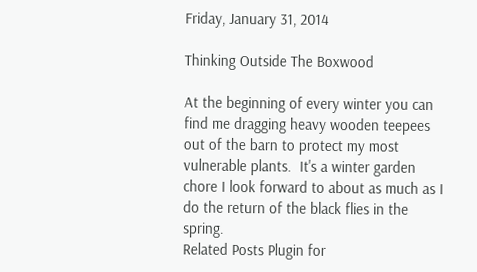Friday, January 31, 2014

Thinking Outside The Boxwood

At the beginning of every winter you can find me dragging heavy wooden teepees out of the barn to protect my most vulnerable plants.  It's a winter garden chore I look forward to about as much as I do the return of the black flies in the spring.
Related Posts Plugin for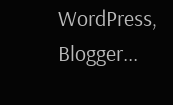WordPress, Blogger...